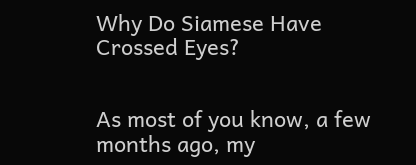Why Do Siamese Have Crossed Eyes?


As most of you know, a few months ago, my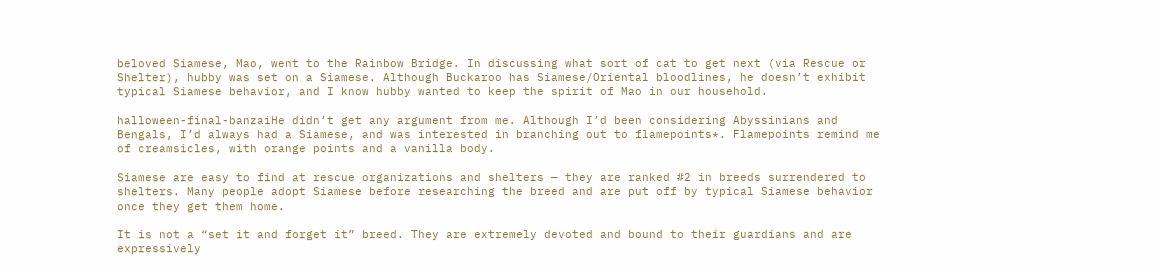beloved Siamese, Mao, went to the Rainbow Bridge. In discussing what sort of cat to get next (via Rescue or Shelter), hubby was set on a Siamese. Although Buckaroo has Siamese/Oriental bloodlines, he doesn’t exhibit typical Siamese behavior, and I know hubby wanted to keep the spirit of Mao in our household.

halloween-final-banzaiHe didn’t get any argument from me. Although I’d been considering Abyssinians and Bengals, I’d always had a Siamese, and was interested in branching out to flamepoints*. Flamepoints remind me of creamsicles, with orange points and a vanilla body.

Siamese are easy to find at rescue organizations and shelters — they are ranked #2 in breeds surrendered to shelters. Many people adopt Siamese before researching the breed and are put off by typical Siamese behavior once they get them home.

It is not a “set it and forget it” breed. They are extremely devoted and bound to their guardians and are expressively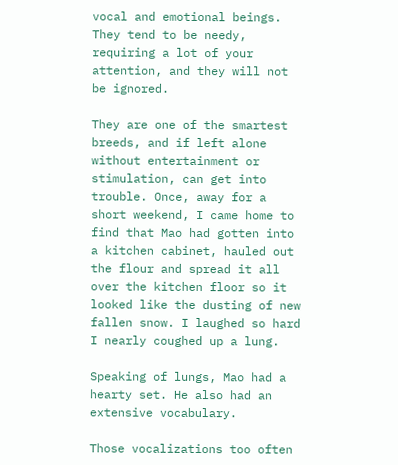vocal and emotional beings. They tend to be needy, requiring a lot of your attention, and they will not be ignored.

They are one of the smartest breeds, and if left alone without entertainment or stimulation, can get into trouble. Once, away for a short weekend, I came home to find that Mao had gotten into a kitchen cabinet, hauled out the flour and spread it all over the kitchen floor so it looked like the dusting of new fallen snow. I laughed so hard I nearly coughed up a lung.

Speaking of lungs, Mao had a hearty set. He also had an extensive vocabulary.

Those vocalizations too often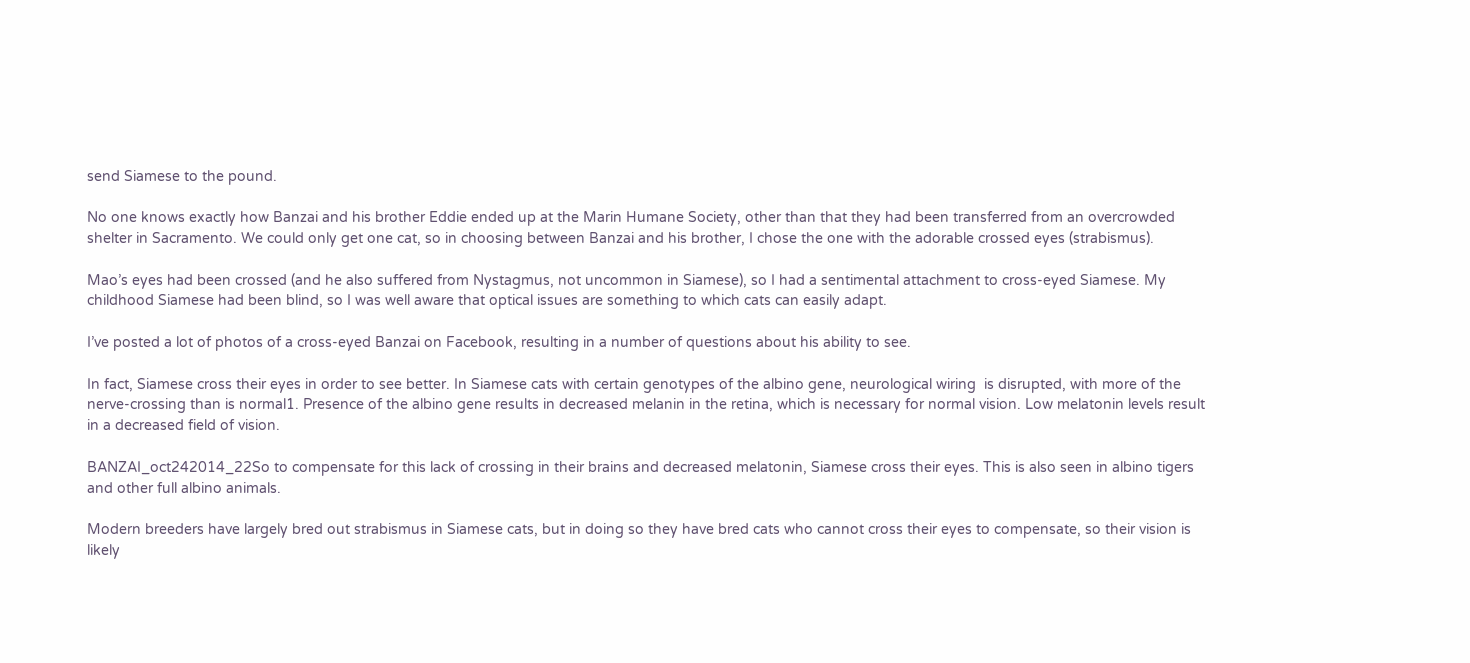send Siamese to the pound.

No one knows exactly how Banzai and his brother Eddie ended up at the Marin Humane Society, other than that they had been transferred from an overcrowded shelter in Sacramento. We could only get one cat, so in choosing between Banzai and his brother, I chose the one with the adorable crossed eyes (strabismus).

Mao’s eyes had been crossed (and he also suffered from Nystagmus, not uncommon in Siamese), so I had a sentimental attachment to cross-eyed Siamese. My childhood Siamese had been blind, so I was well aware that optical issues are something to which cats can easily adapt.

I’ve posted a lot of photos of a cross-eyed Banzai on Facebook, resulting in a number of questions about his ability to see.

In fact, Siamese cross their eyes in order to see better. In Siamese cats with certain genotypes of the albino gene, neurological wiring  is disrupted, with more of the nerve-crossing than is normal1. Presence of the albino gene results in decreased melanin in the retina, which is necessary for normal vision. Low melatonin levels result in a decreased field of vision.

BANZAI_oct242014_22So to compensate for this lack of crossing in their brains and decreased melatonin, Siamese cross their eyes. This is also seen in albino tigers and other full albino animals.

Modern breeders have largely bred out strabismus in Siamese cats, but in doing so they have bred cats who cannot cross their eyes to compensate, so their vision is likely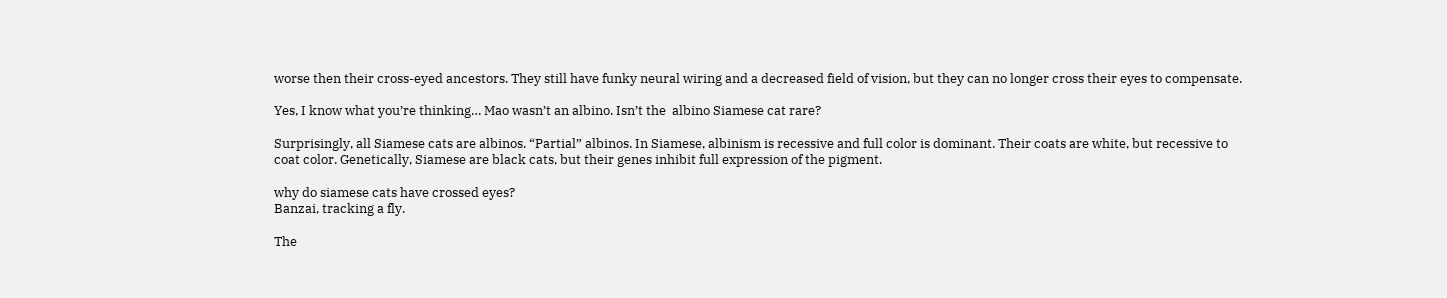worse then their cross-eyed ancestors. They still have funky neural wiring and a decreased field of vision, but they can no longer cross their eyes to compensate.

Yes, I know what you’re thinking… Mao wasn’t an albino. Isn’t the  albino Siamese cat rare?

Surprisingly, all Siamese cats are albinos. “Partial” albinos. In Siamese, albinism is recessive and full color is dominant. Their coats are white, but recessive to coat color. Genetically, Siamese are black cats, but their genes inhibit full expression of the pigment.

why do siamese cats have crossed eyes?
Banzai, tracking a fly.

The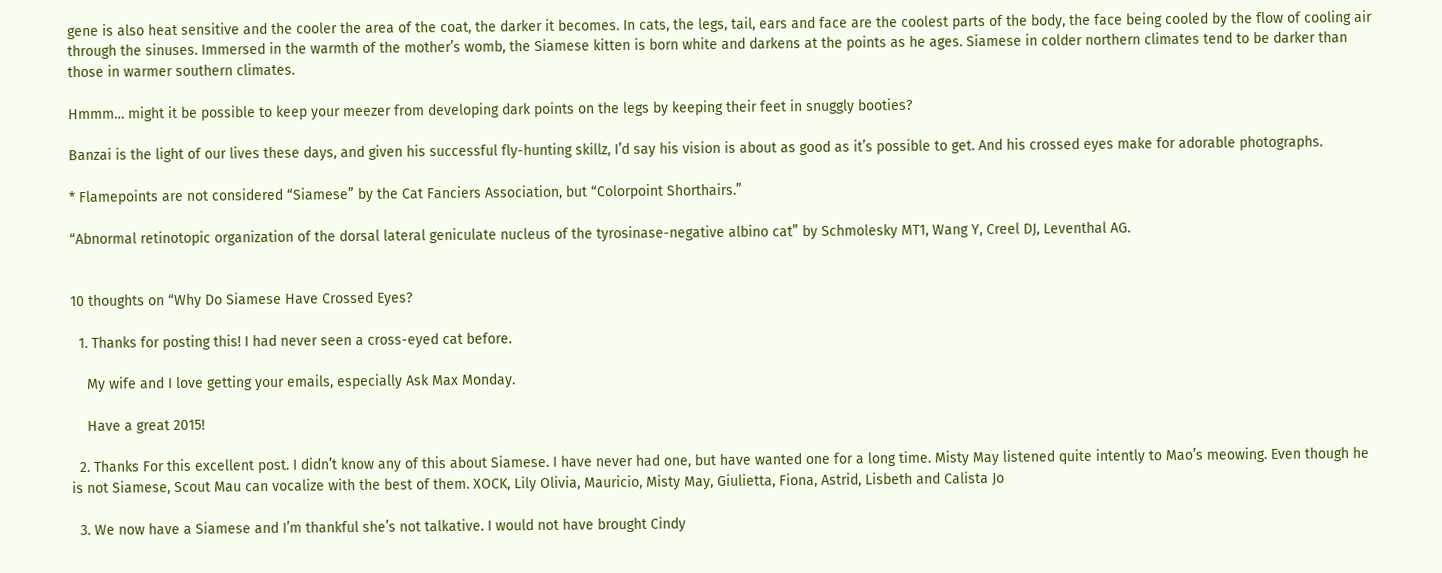gene is also heat sensitive and the cooler the area of the coat, the darker it becomes. In cats, the legs, tail, ears and face are the coolest parts of the body, the face being cooled by the flow of cooling air through the sinuses. Immersed in the warmth of the mother’s womb, the Siamese kitten is born white and darkens at the points as he ages. Siamese in colder northern climates tend to be darker than those in warmer southern climates.

Hmmm… might it be possible to keep your meezer from developing dark points on the legs by keeping their feet in snuggly booties?

Banzai is the light of our lives these days, and given his successful fly-hunting skillz, I’d say his vision is about as good as it’s possible to get. And his crossed eyes make for adorable photographs.

* Flamepoints are not considered “Siamese” by the Cat Fanciers Association, but “Colorpoint Shorthairs.”

“Abnormal retinotopic organization of the dorsal lateral geniculate nucleus of the tyrosinase-negative albino cat” by Schmolesky MT1, Wang Y, Creel DJ, Leventhal AG.


10 thoughts on “Why Do Siamese Have Crossed Eyes?

  1. Thanks for posting this! I had never seen a cross-eyed cat before.

    My wife and I love getting your emails, especially Ask Max Monday.

    Have a great 2015!

  2. Thanks For this excellent post. I didn’t know any of this about Siamese. I have never had one, but have wanted one for a long time. Misty May listened quite intently to Mao’s meowing. Even though he is not Siamese, Scout Mau can vocalize with the best of them. XOCK, Lily Olivia, Mauricio, Misty May, Giulietta, Fiona, Astrid, Lisbeth and Calista Jo

  3. We now have a Siamese and I’m thankful she’s not talkative. I would not have brought Cindy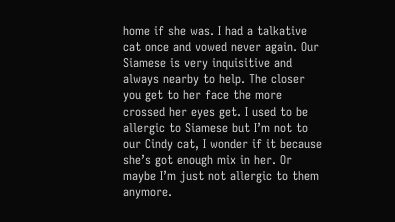home if she was. I had a talkative cat once and vowed never again. Our Siamese is very inquisitive and always nearby to help. The closer you get to her face the more crossed her eyes get. I used to be allergic to Siamese but I’m not to our Cindy cat, I wonder if it because she’s got enough mix in her. Or maybe I’m just not allergic to them anymore.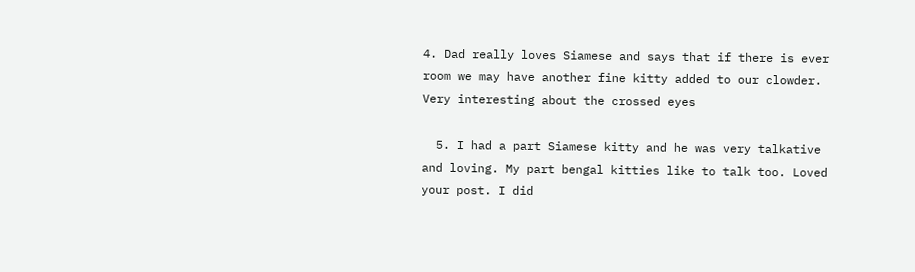4. Dad really loves Siamese and says that if there is ever room we may have another fine kitty added to our clowder. Very interesting about the crossed eyes

  5. I had a part Siamese kitty and he was very talkative and loving. My part bengal kitties like to talk too. Loved your post. I did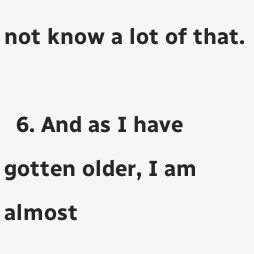not know a lot of that.

  6. And as I have gotten older, I am almost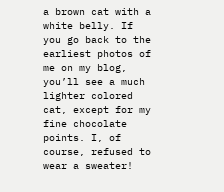a brown cat with a white belly. If you go back to the earliest photos of me on my blog, you’ll see a much lighter colored cat, except for my fine chocolate points. I, of course, refused to wear a sweater!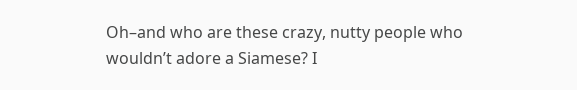Oh–and who are these crazy, nutty people who wouldn’t adore a Siamese? I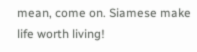mean, come on. Siamese make life worth living!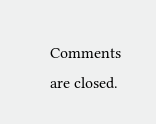Comments are closed.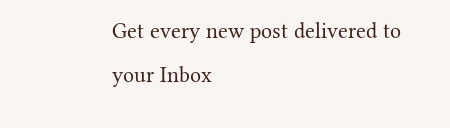Get every new post delivered to your Inbox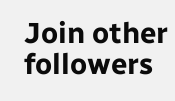Join other followers